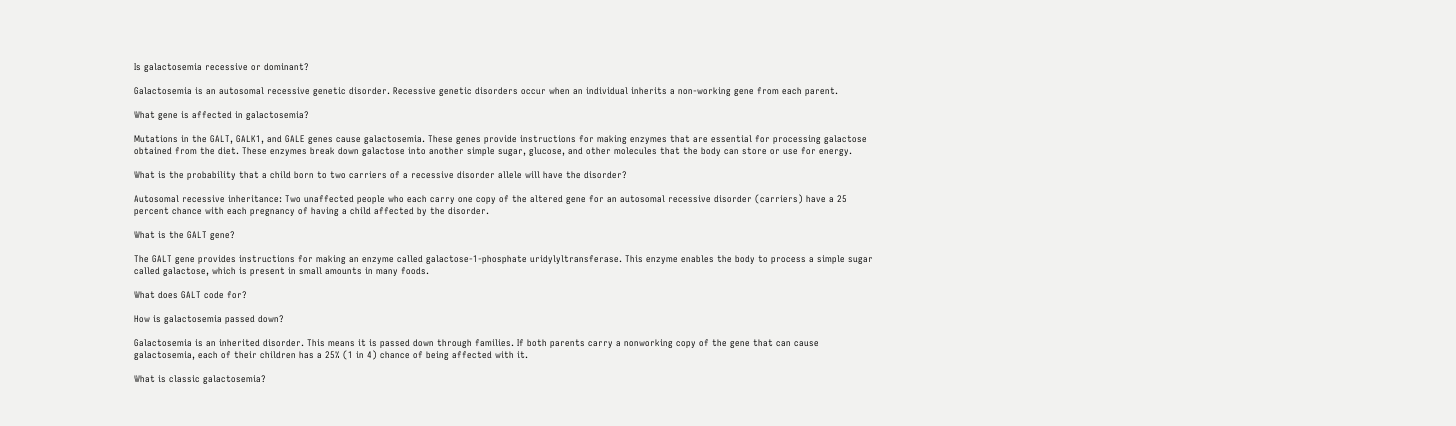Is galactosemia recessive or dominant?

Galactosemia is an autosomal recessive genetic disorder. Recessive genetic disorders occur when an individual inherits a non-working gene from each parent.

What gene is affected in galactosemia?

Mutations in the GALT, GALK1, and GALE genes cause galactosemia. These genes provide instructions for making enzymes that are essential for processing galactose obtained from the diet. These enzymes break down galactose into another simple sugar, glucose, and other molecules that the body can store or use for energy.

What is the probability that a child born to two carriers of a recessive disorder allele will have the disorder?

Autosomal recessive inheritance: Two unaffected people who each carry one copy of the altered gene for an autosomal recessive disorder (carriers) have a 25 percent chance with each pregnancy of having a child affected by the disorder.

What is the GALT gene?

The GALT gene provides instructions for making an enzyme called galactose-1-phosphate uridylyltransferase. This enzyme enables the body to process a simple sugar called galactose, which is present in small amounts in many foods.

What does GALT code for?

How is galactosemia passed down?

Galactosemia is an inherited disorder. This means it is passed down through families. If both parents carry a nonworking copy of the gene that can cause galactosemia, each of their children has a 25% (1 in 4) chance of being affected with it.

What is classic galactosemia?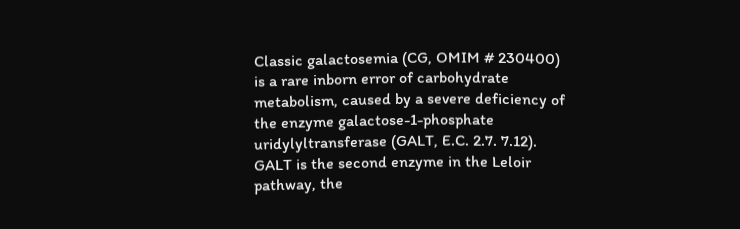Classic galactosemia (CG, OMIM # 230400) is a rare inborn error of carbohydrate metabolism, caused by a severe deficiency of the enzyme galactose-1-phosphate uridylyltransferase (GALT, E.C. 2.7. 7.12). GALT is the second enzyme in the Leloir pathway, the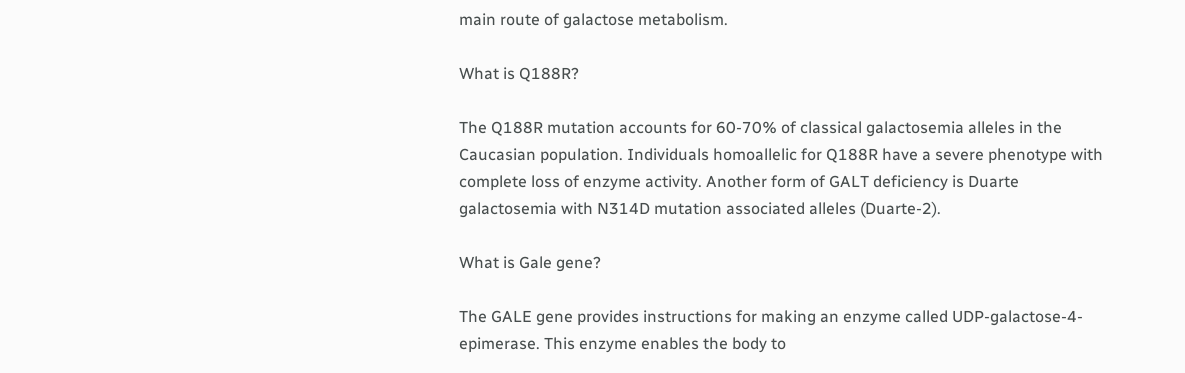main route of galactose metabolism.

What is Q188R?

The Q188R mutation accounts for 60-70% of classical galactosemia alleles in the Caucasian population. Individuals homoallelic for Q188R have a severe phenotype with complete loss of enzyme activity. Another form of GALT deficiency is Duarte galactosemia with N314D mutation associated alleles (Duarte-2).

What is Gale gene?

The GALE gene provides instructions for making an enzyme called UDP-galactose-4-epimerase. This enzyme enables the body to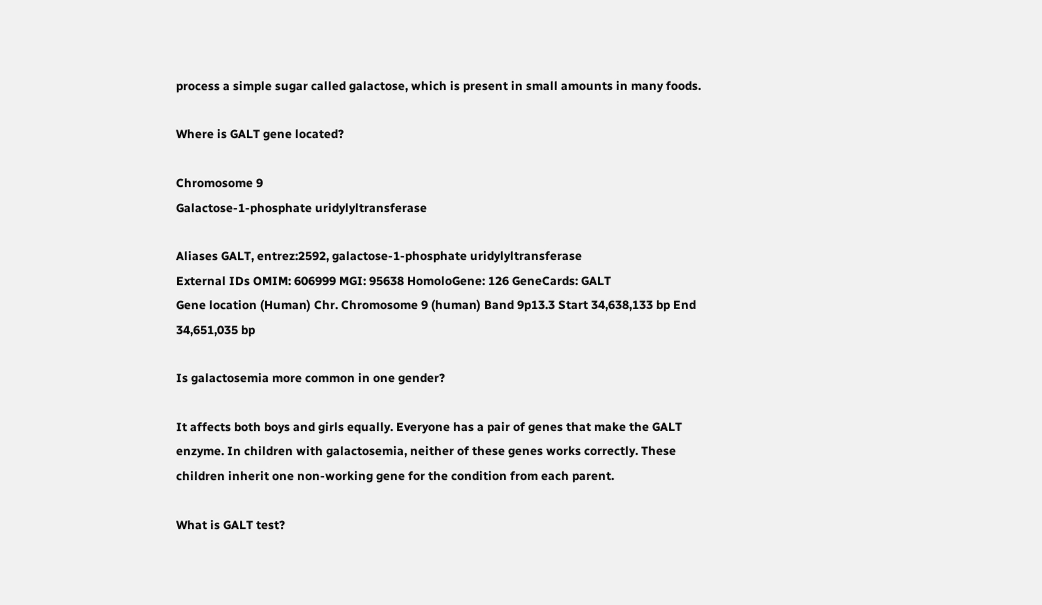process a simple sugar called galactose, which is present in small amounts in many foods.

Where is GALT gene located?

Chromosome 9
Galactose-1-phosphate uridylyltransferase

Aliases GALT, entrez:2592, galactose-1-phosphate uridylyltransferase
External IDs OMIM: 606999 MGI: 95638 HomoloGene: 126 GeneCards: GALT
Gene location (Human) Chr. Chromosome 9 (human) Band 9p13.3 Start 34,638,133 bp End 34,651,035 bp

Is galactosemia more common in one gender?

It affects both boys and girls equally. Everyone has a pair of genes that make the GALT enzyme. In children with galactosemia, neither of these genes works correctly. These children inherit one non-working gene for the condition from each parent.

What is GALT test?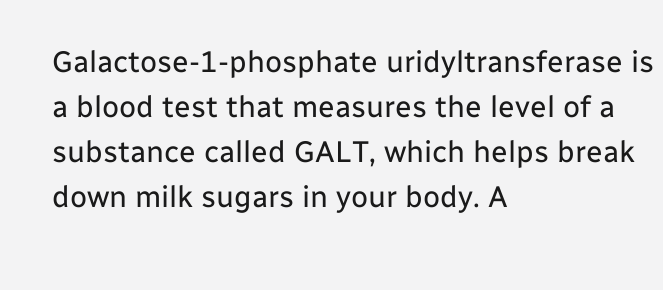Galactose-1-phosphate uridyltransferase is a blood test that measures the level of a substance called GALT, which helps break down milk sugars in your body. A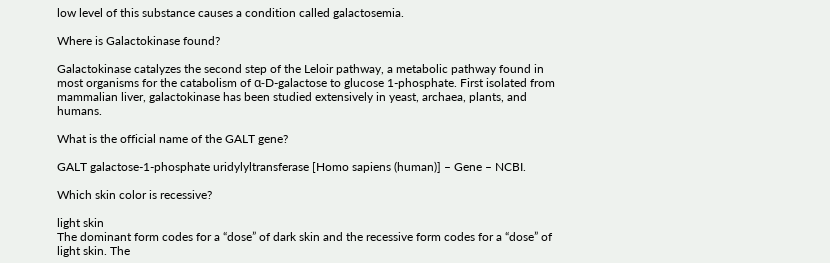low level of this substance causes a condition called galactosemia.

Where is Galactokinase found?

Galactokinase catalyzes the second step of the Leloir pathway, a metabolic pathway found in most organisms for the catabolism of α-D-galactose to glucose 1-phosphate. First isolated from mammalian liver, galactokinase has been studied extensively in yeast, archaea, plants, and humans.

What is the official name of the GALT gene?

GALT galactose-1-phosphate uridylyltransferase [Homo sapiens (human)] – Gene – NCBI.

Which skin color is recessive?

light skin
The dominant form codes for a “dose” of dark skin and the recessive form codes for a “dose” of light skin. The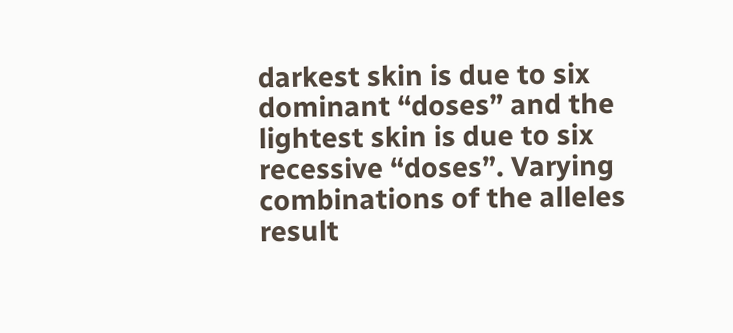darkest skin is due to six dominant “doses” and the lightest skin is due to six recessive “doses”. Varying combinations of the alleles result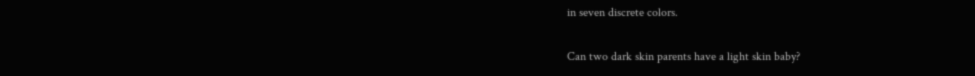in seven discrete colors.

Can two dark skin parents have a light skin baby?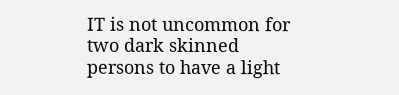IT is not uncommon for two dark skinned persons to have a light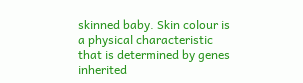skinned baby. Skin colour is a physical characteristic that is determined by genes inherited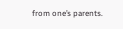from one’s parents.